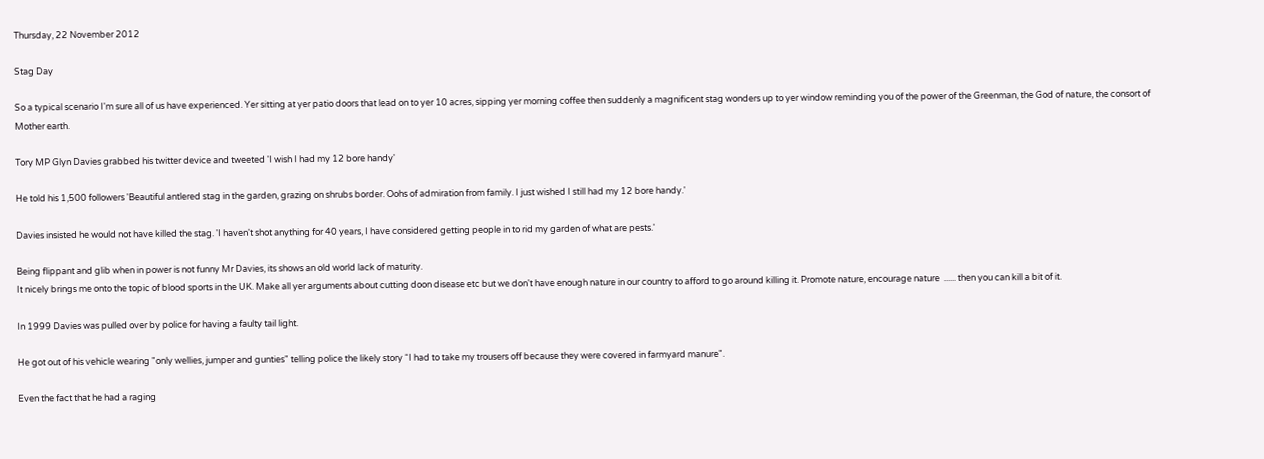Thursday, 22 November 2012

Stag Day

So a typical scenario I'm sure all of us have experienced. Yer sitting at yer patio doors that lead on to yer 10 acres, sipping yer morning coffee then suddenly a magnificent stag wonders up to yer window reminding you of the power of the Greenman, the God of nature, the consort of Mother earth.

Tory MP Glyn Davies grabbed his twitter device and tweeted 'I wish I had my 12 bore handy'

He told his 1,500 followers 'Beautiful antlered stag in the garden, grazing on shrubs border. Oohs of admiration from family. I just wished I still had my 12 bore handy.'

Davies insisted he would not have killed the stag. 'I haven't shot anything for 40 years, I have considered getting people in to rid my garden of what are pests.'

Being flippant and glib when in power is not funny Mr Davies, its shows an old world lack of maturity.
It nicely brings me onto the topic of blood sports in the UK. Make all yer arguments about cutting doon disease etc but we don't have enough nature in our country to afford to go around killing it. Promote nature, encourage nature  ...... then you can kill a bit of it.

In 1999 Davies was pulled over by police for having a faulty tail light.

He got out of his vehicle wearing "only wellies, jumper and gunties" telling police the likely story “I had to take my trousers off because they were covered in farmyard manure".

Even the fact that he had a raging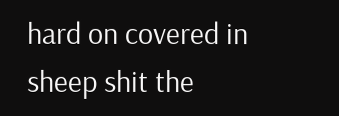hard on covered in sheep shit the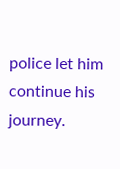police let him continue his journey.